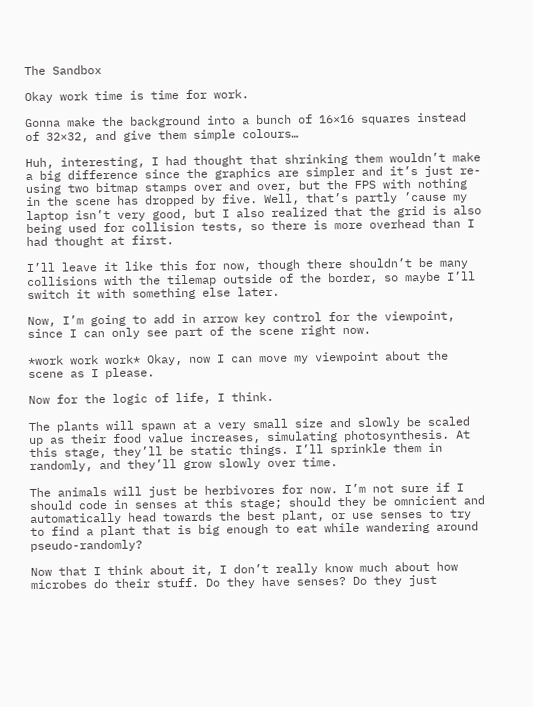The Sandbox

Okay work time is time for work.

Gonna make the background into a bunch of 16×16 squares instead of 32×32, and give them simple colours…

Huh, interesting, I had thought that shrinking them wouldn’t make a big difference since the graphics are simpler and it’s just re-using two bitmap stamps over and over, but the FPS with nothing in the scene has dropped by five. Well, that’s partly ’cause my laptop isn’t very good, but I also realized that the grid is also being used for collision tests, so there is more overhead than I had thought at first.

I’ll leave it like this for now, though there shouldn’t be many collisions with the tilemap outside of the border, so maybe I’ll switch it with something else later.

Now, I’m going to add in arrow key control for the viewpoint, since I can only see part of the scene right now.

*work work work* Okay, now I can move my viewpoint about the scene as I please.

Now for the logic of life, I think.

The plants will spawn at a very small size and slowly be scaled up as their food value increases, simulating photosynthesis. At this stage, they’ll be static things. I’ll sprinkle them in randomly, and they’ll grow slowly over time.

The animals will just be herbivores for now. I’m not sure if I should code in senses at this stage; should they be omnicient and automatically head towards the best plant, or use senses to try to find a plant that is big enough to eat while wandering around pseudo-randomly?

Now that I think about it, I don’t really know much about how microbes do their stuff. Do they have senses? Do they just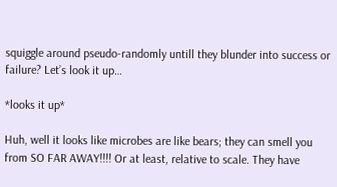squiggle around pseudo-randomly untill they blunder into success or failure? Let’s look it up…

*looks it up*

Huh, well it looks like microbes are like bears; they can smell you from SO FAR AWAY!!!! Or at least, relative to scale. They have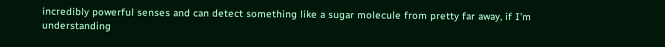incredibly powerful senses and can detect something like a sugar molecule from pretty far away, if I’m understanding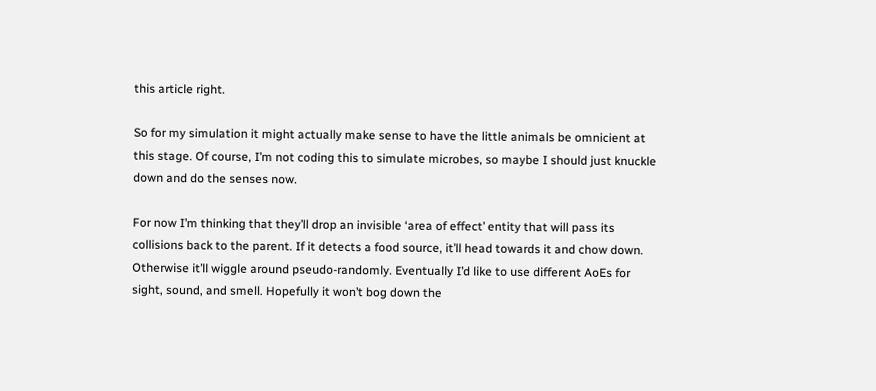this article right.

So for my simulation it might actually make sense to have the little animals be omnicient at this stage. Of course, I’m not coding this to simulate microbes, so maybe I should just knuckle down and do the senses now.

For now I’m thinking that they’ll drop an invisible ‘area of effect’ entity that will pass its collisions back to the parent. If it detects a food source, it’ll head towards it and chow down. Otherwise it’ll wiggle around pseudo-randomly. Eventually I’d like to use different AoEs for sight, sound, and smell. Hopefully it won’t bog down the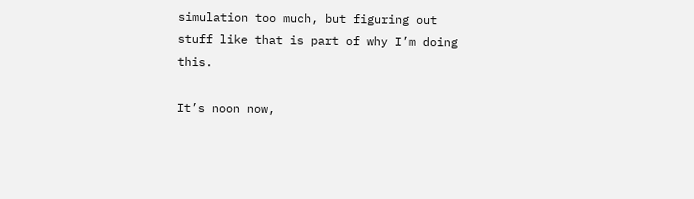simulation too much, but figuring out stuff like that is part of why I’m doing this.

It’s noon now,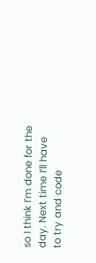so I think I’m done for the day. Next time I’ll have to try and code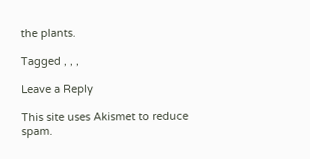the plants.

Tagged , , ,

Leave a Reply

This site uses Akismet to reduce spam.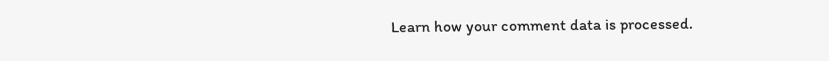Learn how your comment data is processed.